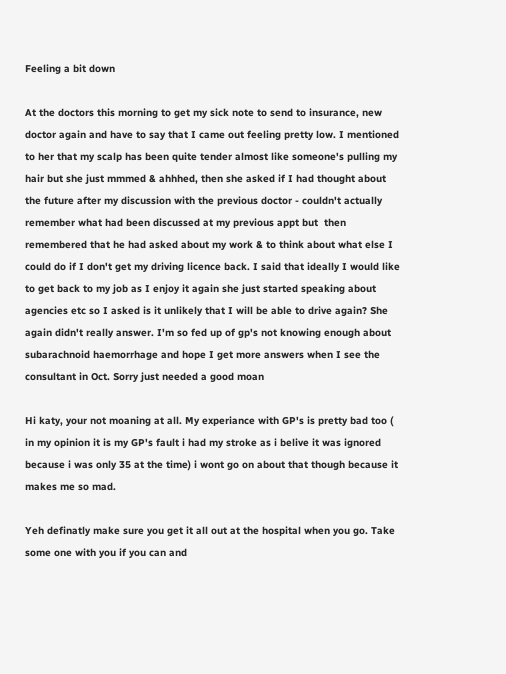Feeling a bit down

At the doctors this morning to get my sick note to send to insurance, new doctor again and have to say that I came out feeling pretty low. I mentioned to her that my scalp has been quite tender almost like someone's pulling my hair but she just mmmed & ahhhed, then she asked if I had thought about the future after my discussion with the previous doctor - couldn't actually remember what had been discussed at my previous appt but  then remembered that he had asked about my work & to think about what else I could do if I don't get my driving licence back. I said that ideally I would like to get back to my job as I enjoy it again she just started speaking about agencies etc so I asked is it unlikely that I will be able to drive again? She again didn't really answer. I'm so fed up of gp's not knowing enough about subarachnoid haemorrhage and hope I get more answers when I see the consultant in Oct. Sorry just needed a good moan

Hi katy, your not moaning at all. My experiance with GP's is pretty bad too ( in my opinion it is my GP's fault i had my stroke as i belive it was ignored because i was only 35 at the time) i wont go on about that though because it makes me so mad.

Yeh definatly make sure you get it all out at the hospital when you go. Take some one with you if you can and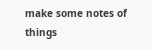make some notes of things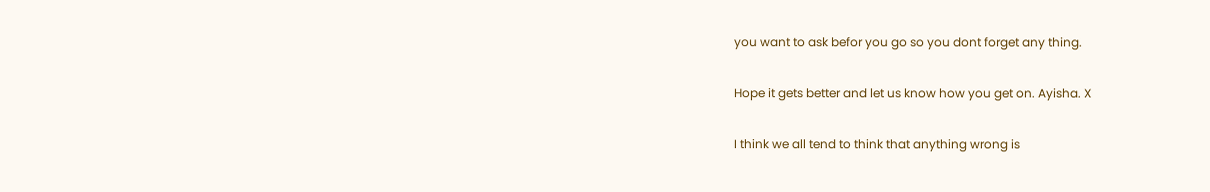you want to ask befor you go so you dont forget any thing.

Hope it gets better and let us know how you get on. Ayisha. X

I think we all tend to think that anything wrong is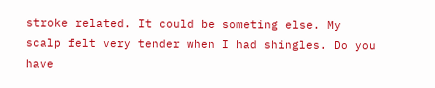stroke related. It could be someting else. My scalp felt very tender when I had shingles. Do you have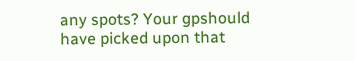any spots? Your gpshould have picked upon that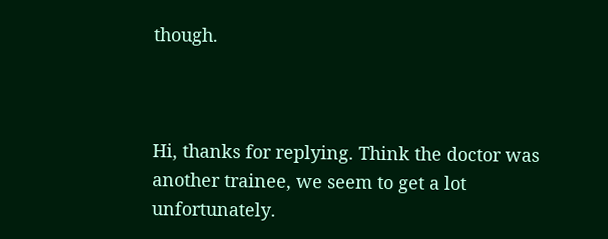though.



Hi, thanks for replying. Think the doctor was another trainee, we seem to get a lot unfortunately.